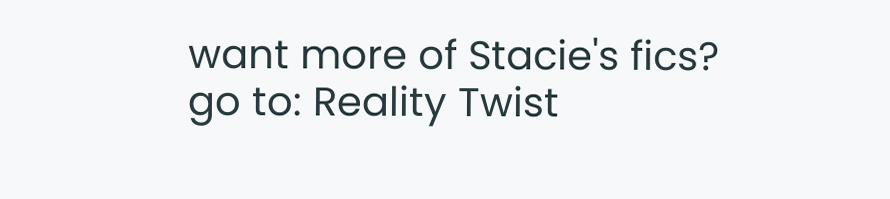want more of Stacie's fics? go to: Reality Twist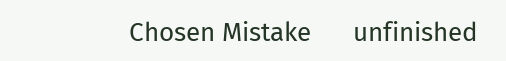Chosen Mistake      unfinished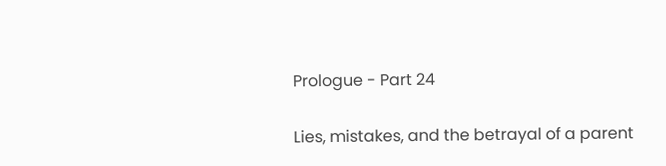Prologue - Part 24

Lies, mistakes, and the betrayal of a parent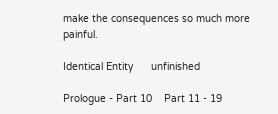make the consequences so much more painful.

Identical Entity      unfinished

Prologue - Part 10    Part 11 - 19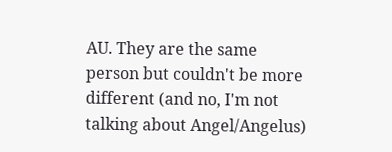AU. They are the same person but couldn't be more different (and no, I'm not talking about Angel/Angelus)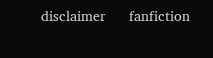disclaimer      fanfiction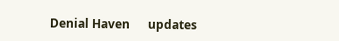Denial Haven      updates